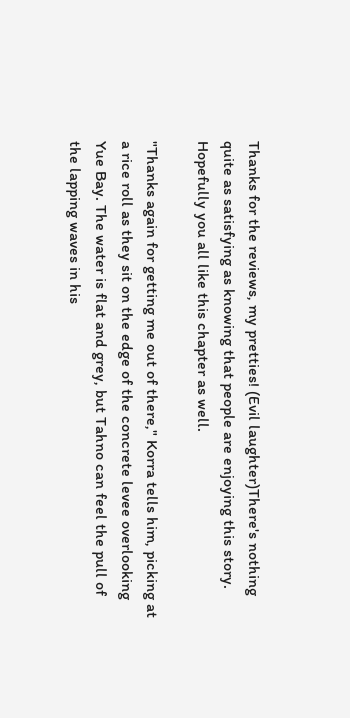Thanks for the reviews, my pretties! (Evil laughter)There's nothing quite as satisfying as knowing that people are enjoying this story. Hopefully you all like this chapter as well.

"Thanks again for getting me out of there," Korra tells him, picking at a rice roll as they sit on the edge of the concrete levee overlooking Yue Bay. The water is flat and grey, but Tahno can feel the pull of the lapping waves in his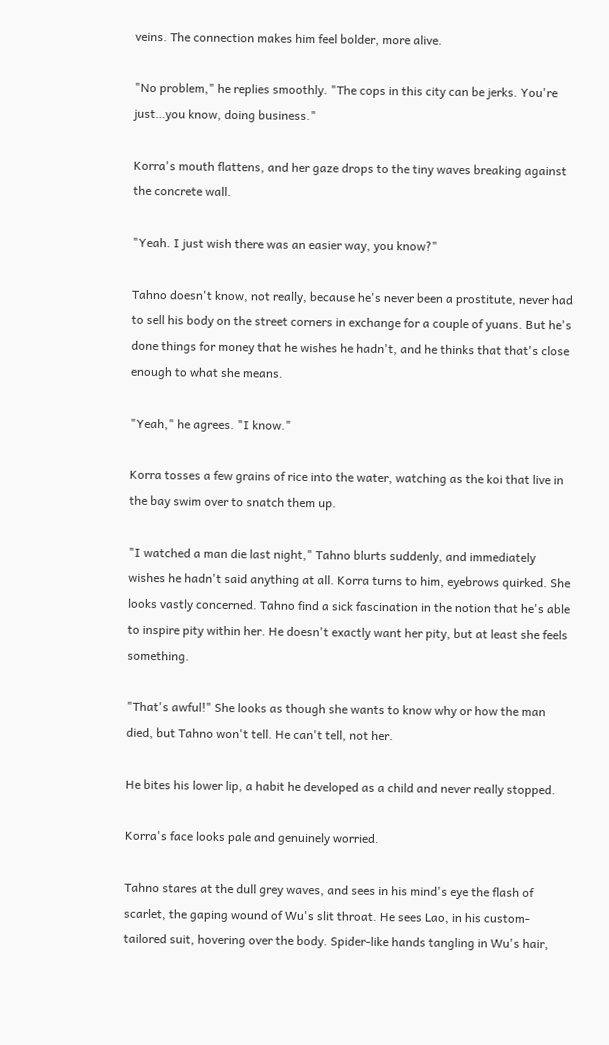veins. The connection makes him feel bolder, more alive.

"No problem," he replies smoothly. "The cops in this city can be jerks. You're just…you know, doing business."

Korra's mouth flattens, and her gaze drops to the tiny waves breaking against the concrete wall.

"Yeah. I just wish there was an easier way, you know?"

Tahno doesn't know, not really, because he's never been a prostitute, never had to sell his body on the street corners in exchange for a couple of yuans. But he's done things for money that he wishes he hadn't, and he thinks that that's close enough to what she means.

"Yeah," he agrees. "I know."

Korra tosses a few grains of rice into the water, watching as the koi that live in the bay swim over to snatch them up.

"I watched a man die last night," Tahno blurts suddenly, and immediately wishes he hadn't said anything at all. Korra turns to him, eyebrows quirked. She looks vastly concerned. Tahno find a sick fascination in the notion that he's able to inspire pity within her. He doesn't exactly want her pity, but at least she feels something.

"That's awful!" She looks as though she wants to know why or how the man died, but Tahno won't tell. He can't tell, not her.

He bites his lower lip, a habit he developed as a child and never really stopped.

Korra's face looks pale and genuinely worried.

Tahno stares at the dull grey waves, and sees in his mind's eye the flash of scarlet, the gaping wound of Wu's slit throat. He sees Lao, in his custom-tailored suit, hovering over the body. Spider-like hands tangling in Wu's hair,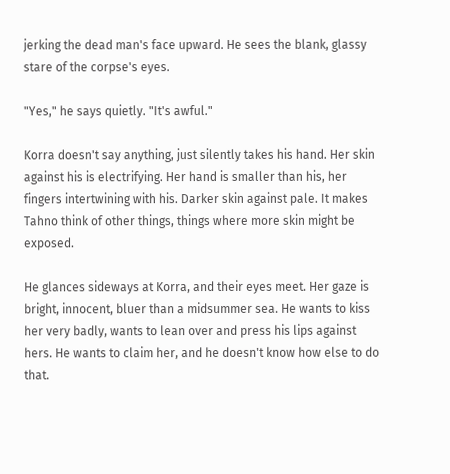jerking the dead man's face upward. He sees the blank, glassy stare of the corpse's eyes.

"Yes," he says quietly. "It's awful."

Korra doesn't say anything, just silently takes his hand. Her skin against his is electrifying. Her hand is smaller than his, her fingers intertwining with his. Darker skin against pale. It makes Tahno think of other things, things where more skin might be exposed.

He glances sideways at Korra, and their eyes meet. Her gaze is bright, innocent, bluer than a midsummer sea. He wants to kiss her very badly, wants to lean over and press his lips against hers. He wants to claim her, and he doesn't know how else to do that.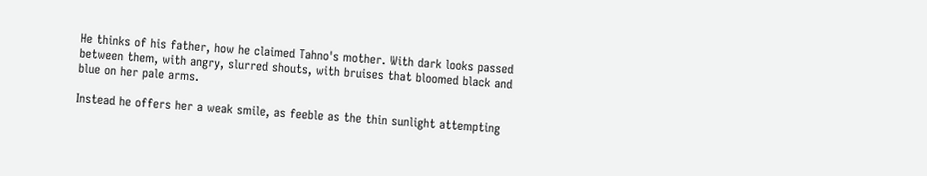He thinks of his father, how he claimed Tahno's mother. With dark looks passed between them, with angry, slurred shouts, with bruises that bloomed black and blue on her pale arms.

Instead he offers her a weak smile, as feeble as the thin sunlight attempting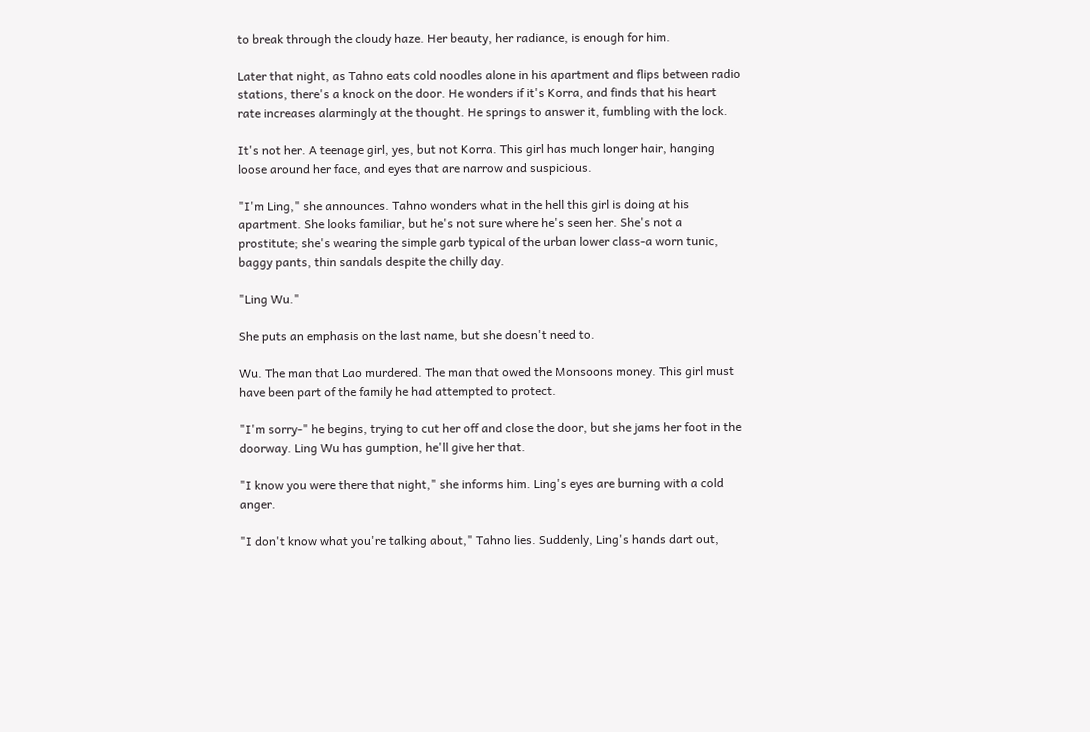to break through the cloudy haze. Her beauty, her radiance, is enough for him.

Later that night, as Tahno eats cold noodles alone in his apartment and flips between radio stations, there's a knock on the door. He wonders if it's Korra, and finds that his heart rate increases alarmingly at the thought. He springs to answer it, fumbling with the lock.

It's not her. A teenage girl, yes, but not Korra. This girl has much longer hair, hanging loose around her face, and eyes that are narrow and suspicious.

"I'm Ling," she announces. Tahno wonders what in the hell this girl is doing at his apartment. She looks familiar, but he's not sure where he's seen her. She's not a prostitute; she's wearing the simple garb typical of the urban lower class-a worn tunic, baggy pants, thin sandals despite the chilly day.

"Ling Wu."

She puts an emphasis on the last name, but she doesn't need to.

Wu. The man that Lao murdered. The man that owed the Monsoons money. This girl must have been part of the family he had attempted to protect.

"I'm sorry-" he begins, trying to cut her off and close the door, but she jams her foot in the doorway. Ling Wu has gumption, he'll give her that.

"I know you were there that night," she informs him. Ling's eyes are burning with a cold anger.

"I don't know what you're talking about," Tahno lies. Suddenly, Ling's hands dart out,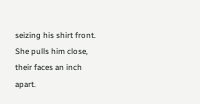seizing his shirt front. She pulls him close, their faces an inch apart.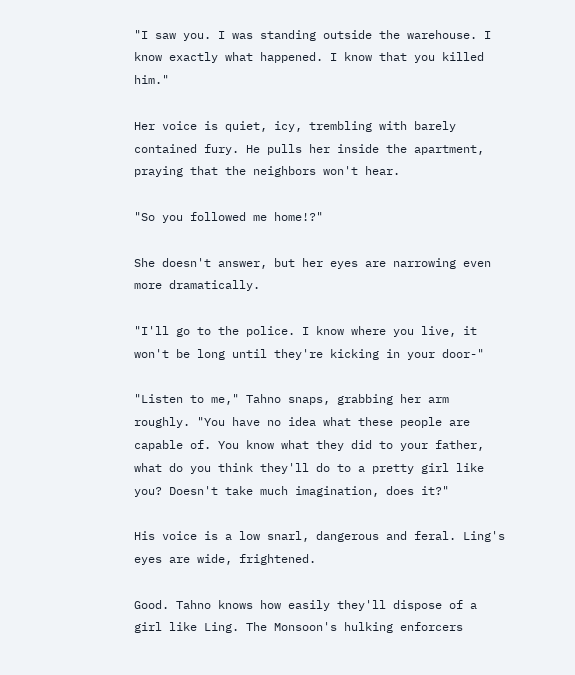"I saw you. I was standing outside the warehouse. I know exactly what happened. I know that you killed him."

Her voice is quiet, icy, trembling with barely contained fury. He pulls her inside the apartment, praying that the neighbors won't hear.

"So you followed me home!?"

She doesn't answer, but her eyes are narrowing even more dramatically.

"I'll go to the police. I know where you live, it won't be long until they're kicking in your door-"

"Listen to me," Tahno snaps, grabbing her arm roughly. "You have no idea what these people are capable of. You know what they did to your father, what do you think they'll do to a pretty girl like you? Doesn't take much imagination, does it?"

His voice is a low snarl, dangerous and feral. Ling's eyes are wide, frightened.

Good. Tahno knows how easily they'll dispose of a girl like Ling. The Monsoon's hulking enforcers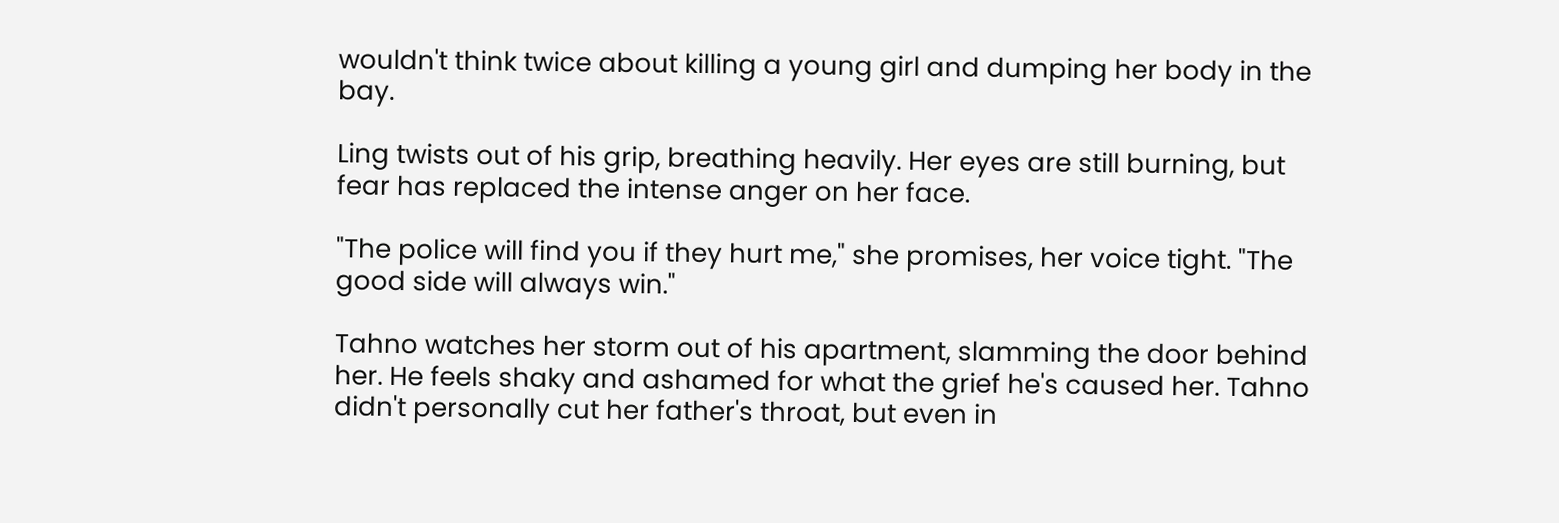wouldn't think twice about killing a young girl and dumping her body in the bay.

Ling twists out of his grip, breathing heavily. Her eyes are still burning, but fear has replaced the intense anger on her face.

"The police will find you if they hurt me," she promises, her voice tight. "The good side will always win."

Tahno watches her storm out of his apartment, slamming the door behind her. He feels shaky and ashamed for what the grief he's caused her. Tahno didn't personally cut her father's throat, but even in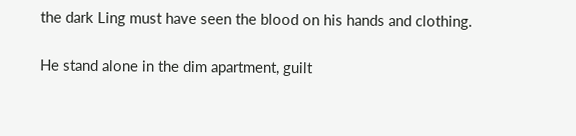the dark Ling must have seen the blood on his hands and clothing.

He stand alone in the dim apartment, guilt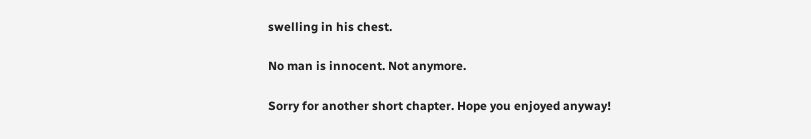swelling in his chest.

No man is innocent. Not anymore.

Sorry for another short chapter. Hope you enjoyed anyway!